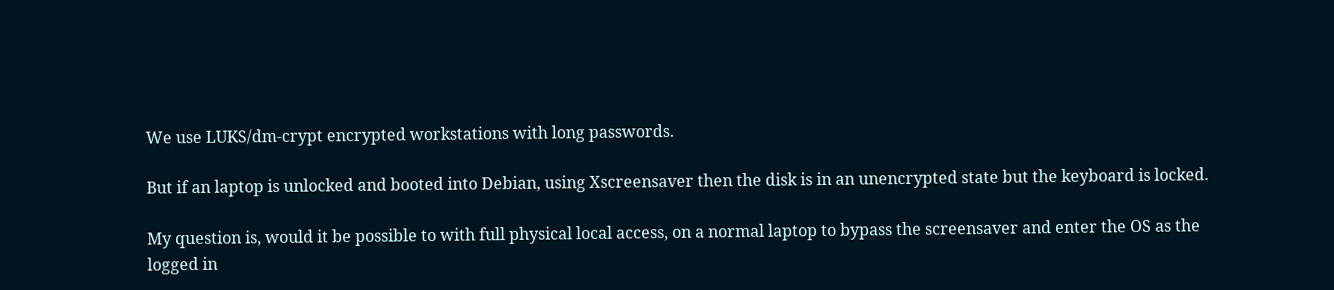We use LUKS/dm-crypt encrypted workstations with long passwords.

But if an laptop is unlocked and booted into Debian, using Xscreensaver then the disk is in an unencrypted state but the keyboard is locked.

My question is, would it be possible to with full physical local access, on a normal laptop to bypass the screensaver and enter the OS as the logged in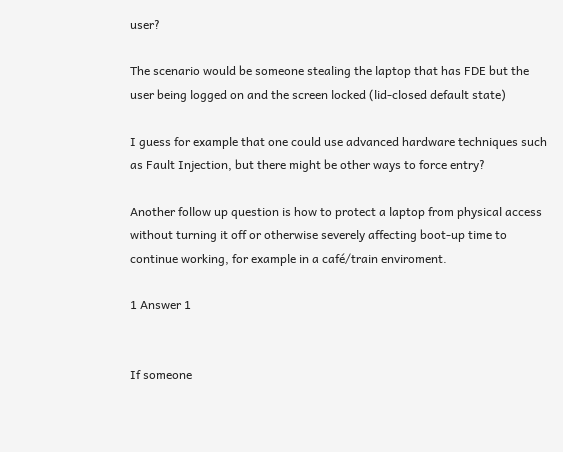user?

The scenario would be someone stealing the laptop that has FDE but the user being logged on and the screen locked (lid-closed default state)

I guess for example that one could use advanced hardware techniques such as Fault Injection, but there might be other ways to force entry?

Another follow up question is how to protect a laptop from physical access without turning it off or otherwise severely affecting boot-up time to continue working, for example in a café/train enviroment.

1 Answer 1


If someone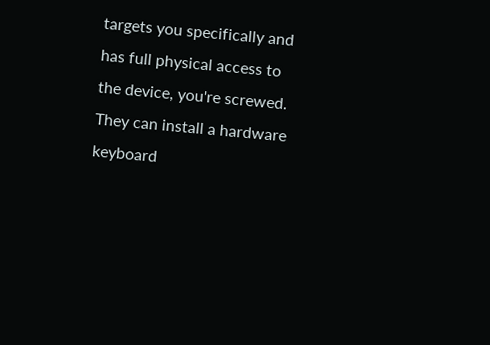targets you specifically and has full physical access to the device, you're screwed. They can install a hardware keyboard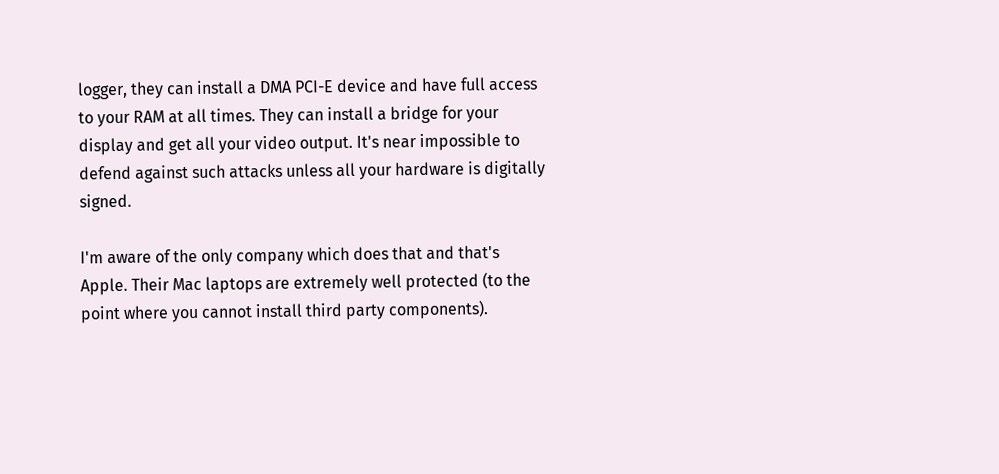logger, they can install a DMA PCI-E device and have full access to your RAM at all times. They can install a bridge for your display and get all your video output. It's near impossible to defend against such attacks unless all your hardware is digitally signed.

I'm aware of the only company which does that and that's Apple. Their Mac laptops are extremely well protected (to the point where you cannot install third party components).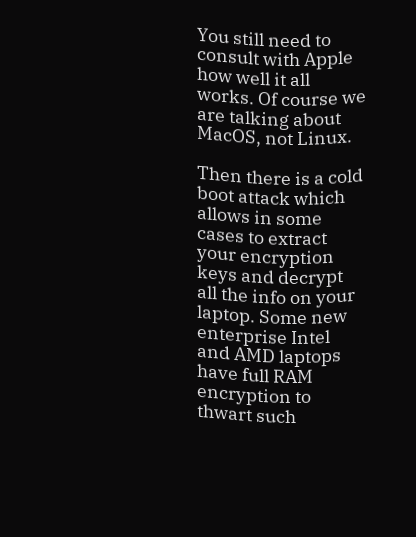You still need to consult with Apple how well it all works. Of course we are talking about MacOS, not Linux.

Then there is a cold boot attack which allows in some cases to extract your encryption keys and decrypt all the info on your laptop. Some new enterprise Intel and AMD laptops have full RAM encryption to thwart such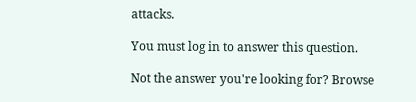attacks.

You must log in to answer this question.

Not the answer you're looking for? Browse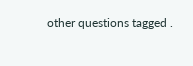other questions tagged .